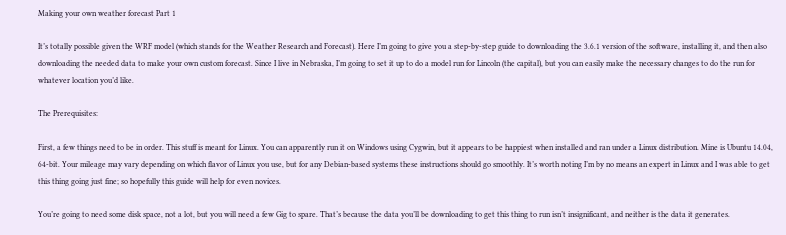Making your own weather forecast Part 1

It’s totally possible given the WRF model (which stands for the Weather Research and Forecast). Here I’m going to give you a step-by-step guide to downloading the 3.6.1 version of the software, installing it, and then also downloading the needed data to make your own custom forecast. Since I live in Nebraska, I’m going to set it up to do a model run for Lincoln (the capital), but you can easily make the necessary changes to do the run for whatever location you’d like.

The Prerequisites:

First, a few things need to be in order. This stuff is meant for Linux. You can apparently run it on Windows using Cygwin, but it appears to be happiest when installed and ran under a Linux distribution. Mine is Ubuntu 14.04, 64-bit. Your mileage may vary depending on which flavor of Linux you use, but for any Debian-based systems these instructions should go smoothly. It’s worth noting I’m by no means an expert in Linux and I was able to get this thing going just fine; so hopefully this guide will help for even novices.

You’re going to need some disk space, not a lot, but you will need a few Gig to spare. That’s because the data you’ll be downloading to get this thing to run isn’t insignificant, and neither is the data it generates.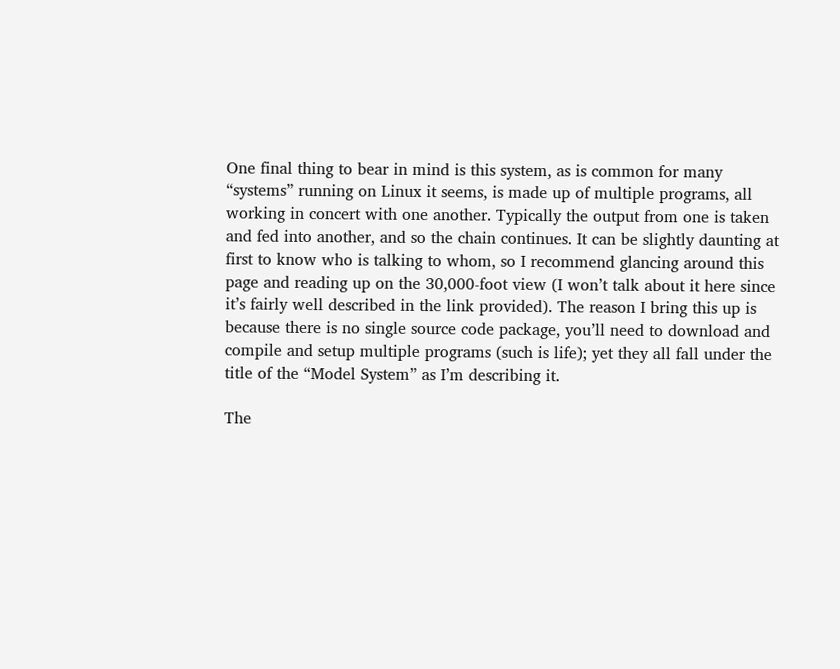One final thing to bear in mind is this system, as is common for many “systems” running on Linux it seems, is made up of multiple programs, all working in concert with one another. Typically the output from one is taken and fed into another, and so the chain continues. It can be slightly daunting at first to know who is talking to whom, so I recommend glancing around this page and reading up on the 30,000-foot view (I won’t talk about it here since it’s fairly well described in the link provided). The reason I bring this up is because there is no single source code package, you’ll need to download and compile and setup multiple programs (such is life); yet they all fall under the title of the “Model System” as I’m describing it.

The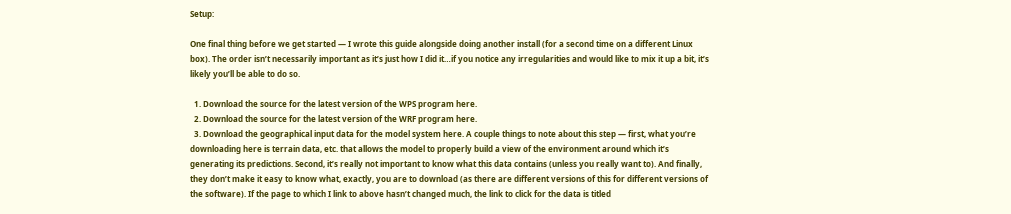Setup:

One final thing before we get started — I wrote this guide alongside doing another install (for a second time on a different Linux box). The order isn’t necessarily important as it’s just how I did it…if you notice any irregularities and would like to mix it up a bit, it’s likely you’ll be able to do so.

  1. Download the source for the latest version of the WPS program here.
  2. Download the source for the latest version of the WRF program here.
  3. Download the geographical input data for the model system here. A couple things to note about this step — first, what you’re downloading here is terrain data, etc. that allows the model to properly build a view of the environment around which it’s generating its predictions. Second, it’s really not important to know what this data contains (unless you really want to). And finally, they don’t make it easy to know what, exactly, you are to download (as there are different versions of this for different versions of the software). If the page to which I link to above hasn’t changed much, the link to click for the data is titled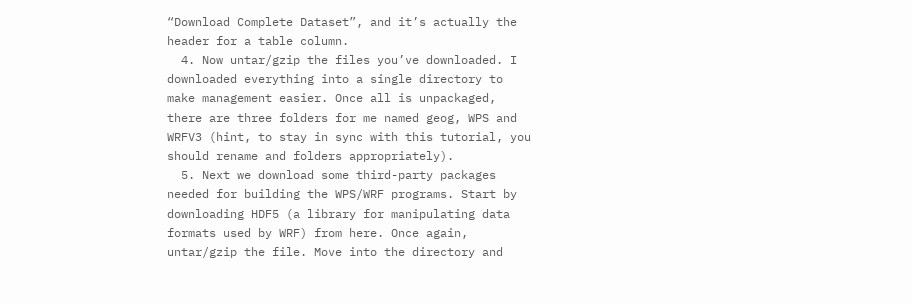“Download Complete Dataset”, and it’s actually the header for a table column.
  4. Now untar/gzip the files you’ve downloaded. I downloaded everything into a single directory to make management easier. Once all is unpackaged, there are three folders for me named geog, WPS and WRFV3 (hint, to stay in sync with this tutorial, you should rename and folders appropriately).
  5. Next we download some third-party packages needed for building the WPS/WRF programs. Start by downloading HDF5 (a library for manipulating data formats used by WRF) from here. Once again, untar/gzip the file. Move into the directory and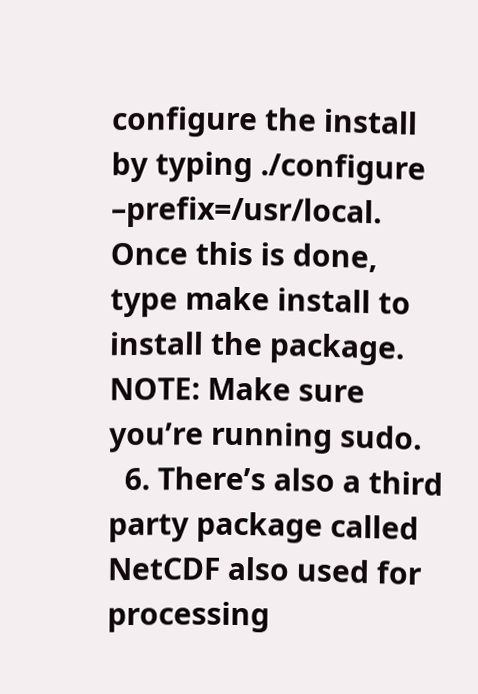configure the install by typing ./configure –prefix=/usr/local. Once this is done, type make install to install the package. NOTE: Make sure you’re running sudo.
  6. There’s also a third party package called NetCDF also used for processing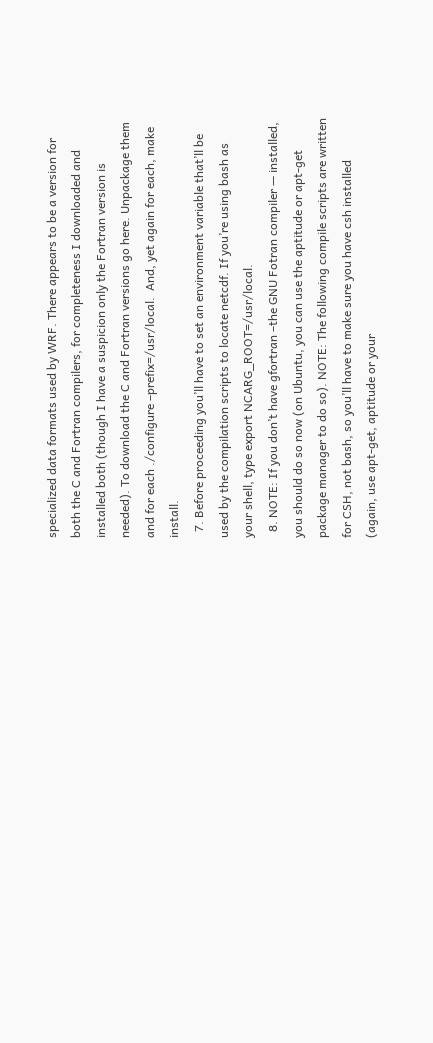specialized data formats used by WRF. There appears to be a version for both the C and Fortran compilers, for completeness I downloaded and installed both (though I have a suspicion only the Fortran version is needed). To download the C and Fortran versions go here. Unpackage them and for each ./configure –prefix=/usr/local.  And, yet again for each, make install.
  7. Before proceeding you’ll have to set an environment variable that’ll be used by the compilation scripts to locate netcdf. If you’re using bash as your shell, type export NCARG_ROOT=/usr/local.
  8. NOTE: If you don’t have gfortran –the GNU Fotran compiler — installed, you should do so now (on Ubuntu, you can use the aptitude or apt-get package manager to do so). NOTE: The following compile scripts are written for CSH, not bash, so you’ll have to make sure you have csh installed (again, use apt-get, aptitude or your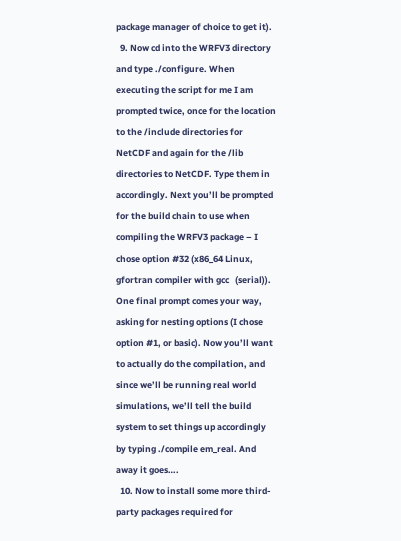package manager of choice to get it).
  9. Now cd into the WRFV3 directory and type ./configure. When executing the script for me I am prompted twice, once for the location to the /include directories for NetCDF and again for the /lib directories to NetCDF. Type them in accordingly. Next you’ll be prompted for the build chain to use when compiling the WRFV3 package – I chose option #32 (x86_64 Linux, gfortran compiler with gcc   (serial)). One final prompt comes your way, asking for nesting options (I chose option #1, or basic). Now you’ll want to actually do the compilation, and since we’ll be running real world simulations, we’ll tell the build system to set things up accordingly by typing ./compile em_real. And away it goes….
  10. Now to install some more third-party packages required for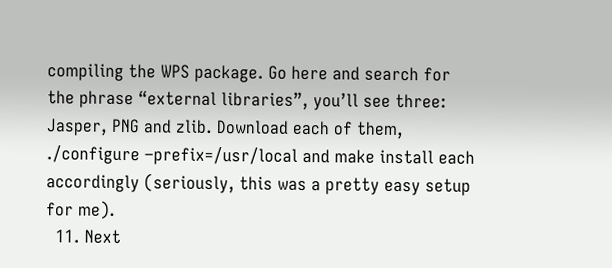compiling the WPS package. Go here and search for the phrase “external libraries”, you’ll see three: Jasper, PNG and zlib. Download each of them, ./configure –prefix=/usr/local and make install each accordingly (seriously, this was a pretty easy setup for me).
  11. Next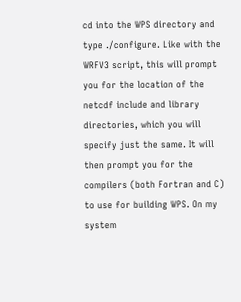cd into the WPS directory and type ./configure. Like with the WRFV3 script, this will prompt you for the location of the netcdf include and library directories, which you will specify just the same. It will then prompt you for the compilers (both Fortran and C) to use for building WPS. On my system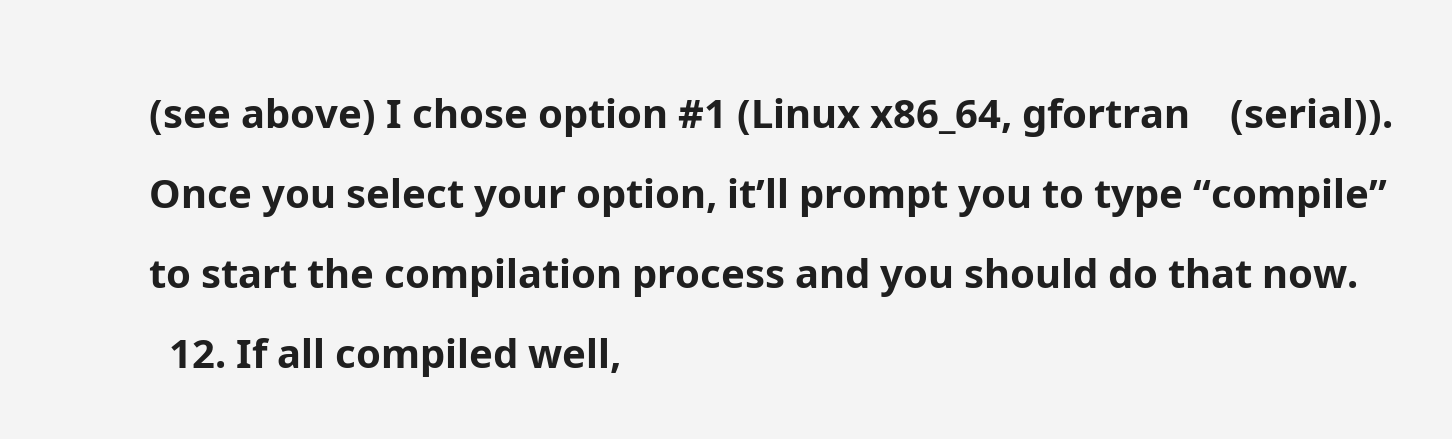(see above) I chose option #1 (Linux x86_64, gfortran    (serial)). Once you select your option, it’ll prompt you to type “compile” to start the compilation process and you should do that now.
  12. If all compiled well,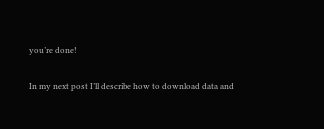you’re done!

In my next post I’ll describe how to download data and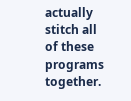actually stitch all of these programs together.